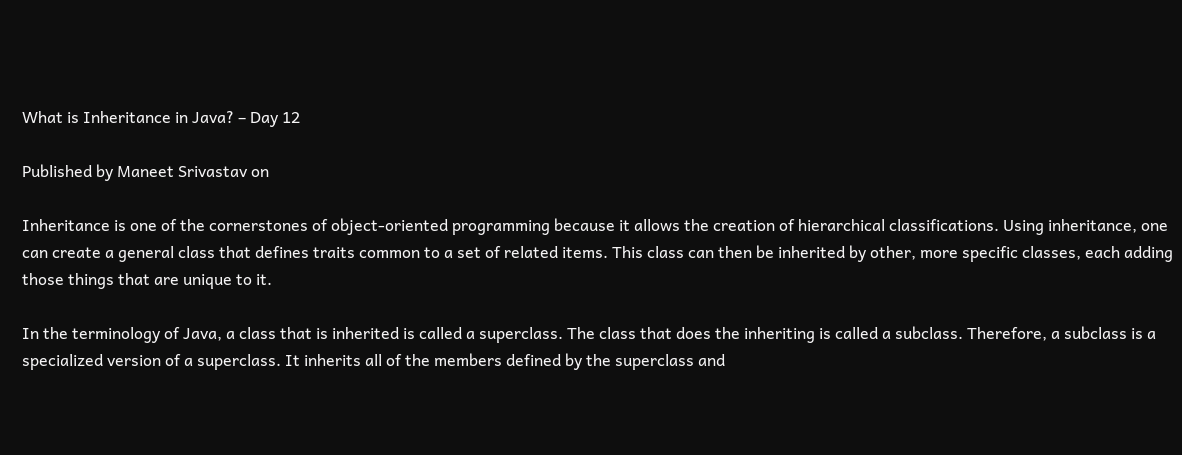What is Inheritance in Java? – Day 12

Published by Maneet Srivastav on

Inheritance is one of the cornerstones of object-oriented programming because it allows the creation of hierarchical classifications. Using inheritance, one can create a general class that defines traits common to a set of related items. This class can then be inherited by other, more specific classes, each adding those things that are unique to it.

In the terminology of Java, a class that is inherited is called a superclass. The class that does the inheriting is called a subclass. Therefore, a subclass is a specialized version of a superclass. It inherits all of the members defined by the superclass and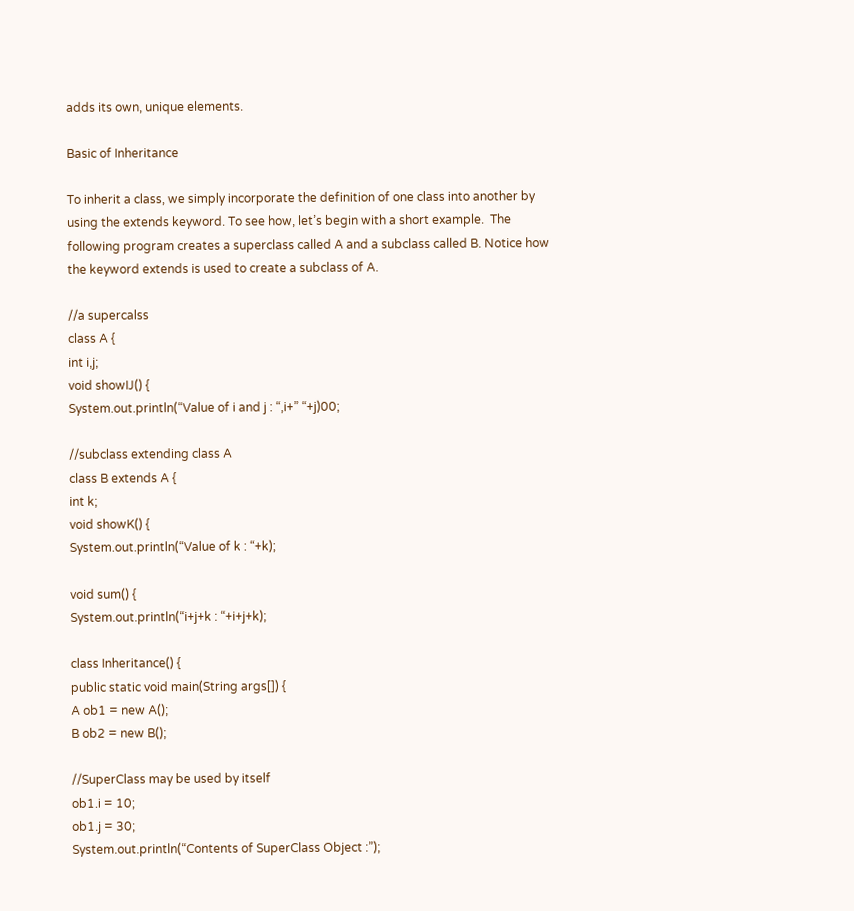adds its own, unique elements.

Basic of Inheritance

To inherit a class, we simply incorporate the definition of one class into another by using the extends keyword. To see how, let’s begin with a short example.  The following program creates a superclass called A and a subclass called B. Notice how the keyword extends is used to create a subclass of A.

//a supercalss
class A {
int i,j;
void showIJ() {
System.out.println(“Value of i and j : “,i+” “+j)00;

//subclass extending class A
class B extends A {
int k;
void showK() {
System.out.println(“Value of k : “+k);

void sum() {
System.out.println(“i+j+k : “+i+j+k);

class Inheritance() {
public static void main(String args[]) {
A ob1 = new A();
B ob2 = new B();

//SuperClass may be used by itself
ob1.i = 10;
ob1.j = 30;
System.out.println(“Contents of SuperClass Object :”);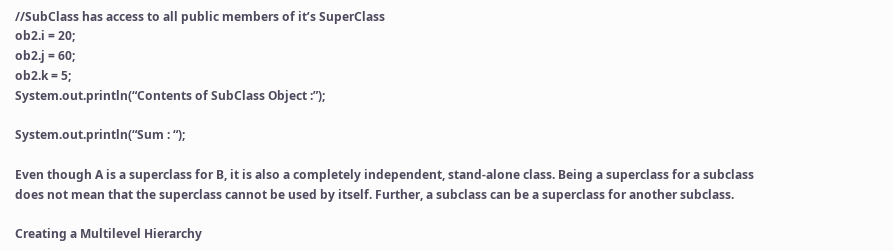//SubClass has access to all public members of it’s SuperClass
ob2.i = 20;
ob2.j = 60;
ob2.k = 5;
System.out.println(“Contents of SubClass Object :”);

System.out.println(“Sum : “);

Even though A is a superclass for B, it is also a completely independent, stand-alone class. Being a superclass for a subclass does not mean that the superclass cannot be used by itself. Further, a subclass can be a superclass for another subclass.

Creating a Multilevel Hierarchy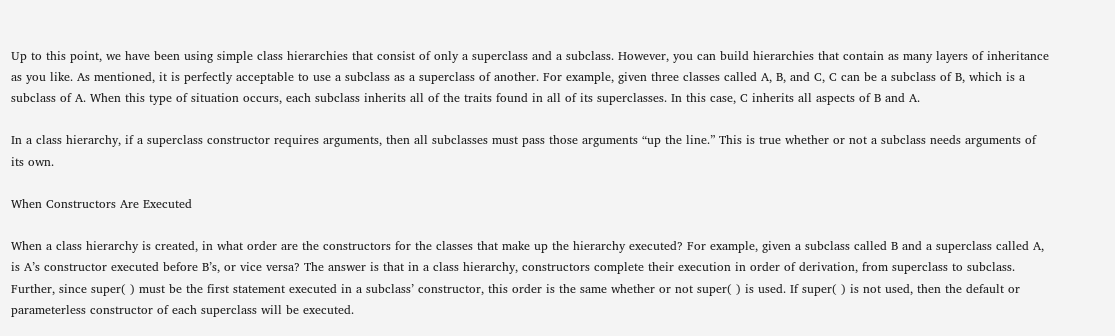Up to this point, we have been using simple class hierarchies that consist of only a superclass and a subclass. However, you can build hierarchies that contain as many layers of inheritance as you like. As mentioned, it is perfectly acceptable to use a subclass as a superclass of another. For example, given three classes called A, B, and C, C can be a subclass of B, which is a subclass of A. When this type of situation occurs, each subclass inherits all of the traits found in all of its superclasses. In this case, C inherits all aspects of B and A.

In a class hierarchy, if a superclass constructor requires arguments, then all subclasses must pass those arguments “up the line.” This is true whether or not a subclass needs arguments of its own.

When Constructors Are Executed

When a class hierarchy is created, in what order are the constructors for the classes that make up the hierarchy executed? For example, given a subclass called B and a superclass called A, is A’s constructor executed before B’s, or vice versa? The answer is that in a class hierarchy, constructors complete their execution in order of derivation, from superclass to subclass. Further, since super( ) must be the first statement executed in a subclass’ constructor, this order is the same whether or not super( ) is used. If super( ) is not used, then the default or parameterless constructor of each superclass will be executed.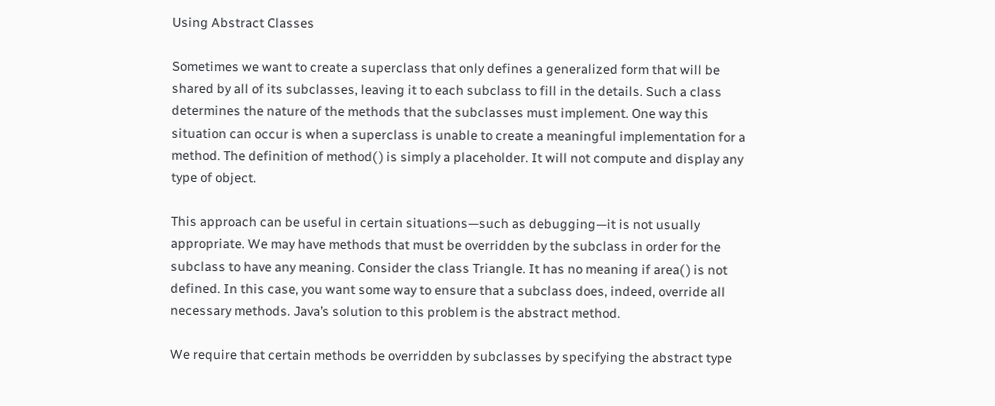Using Abstract Classes

Sometimes we want to create a superclass that only defines a generalized form that will be shared by all of its subclasses, leaving it to each subclass to fill in the details. Such a class determines the nature of the methods that the subclasses must implement. One way this situation can occur is when a superclass is unable to create a meaningful implementation for a method. The definition of method( ) is simply a placeholder. It will not compute and display any type of object.

This approach can be useful in certain situations—such as debugging—it is not usually appropriate. We may have methods that must be overridden by the subclass in order for the subclass to have any meaning. Consider the class Triangle. It has no meaning if area( ) is not defined. In this case, you want some way to ensure that a subclass does, indeed, override all necessary methods. Java’s solution to this problem is the abstract method.

We require that certain methods be overridden by subclasses by specifying the abstract type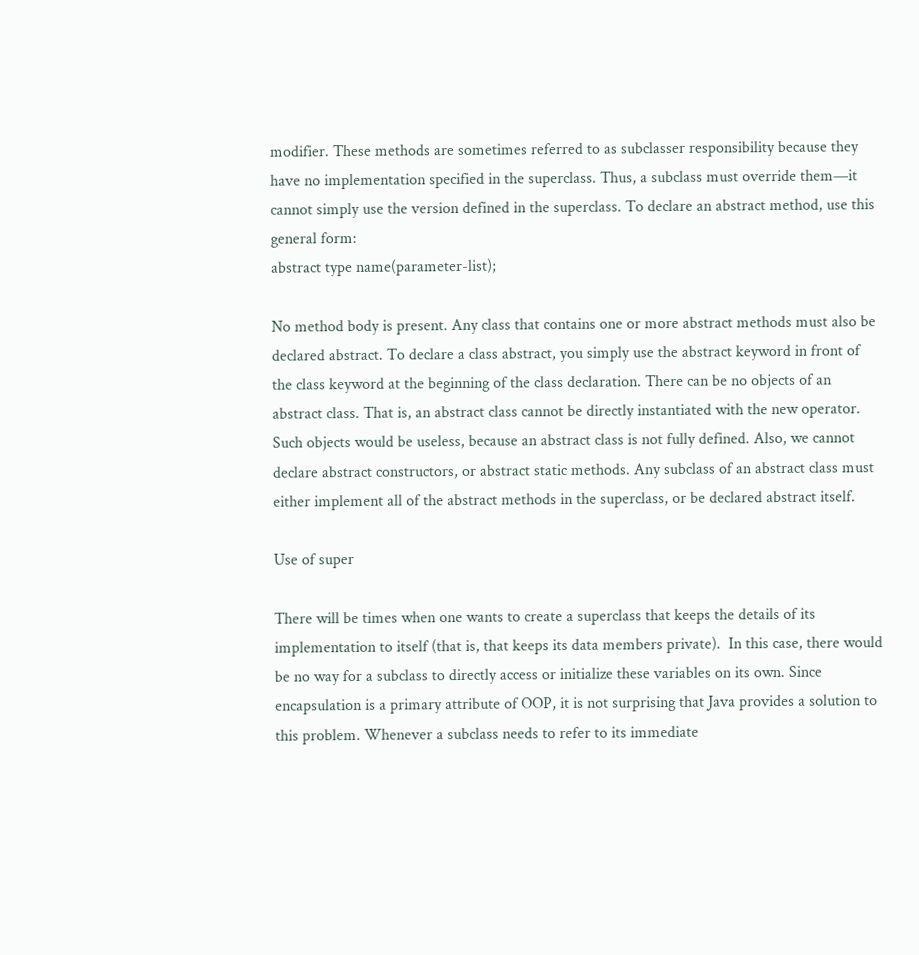modifier. These methods are sometimes referred to as subclasser responsibility because they have no implementation specified in the superclass. Thus, a subclass must override them—it cannot simply use the version defined in the superclass. To declare an abstract method, use this general form:
abstract type name(parameter-list);

No method body is present. Any class that contains one or more abstract methods must also be declared abstract. To declare a class abstract, you simply use the abstract keyword in front of the class keyword at the beginning of the class declaration. There can be no objects of an abstract class. That is, an abstract class cannot be directly instantiated with the new operator. Such objects would be useless, because an abstract class is not fully defined. Also, we cannot declare abstract constructors, or abstract static methods. Any subclass of an abstract class must either implement all of the abstract methods in the superclass, or be declared abstract itself.

Use of super

There will be times when one wants to create a superclass that keeps the details of its implementation to itself (that is, that keeps its data members private).  In this case, there would be no way for a subclass to directly access or initialize these variables on its own. Since encapsulation is a primary attribute of OOP, it is not surprising that Java provides a solution to this problem. Whenever a subclass needs to refer to its immediate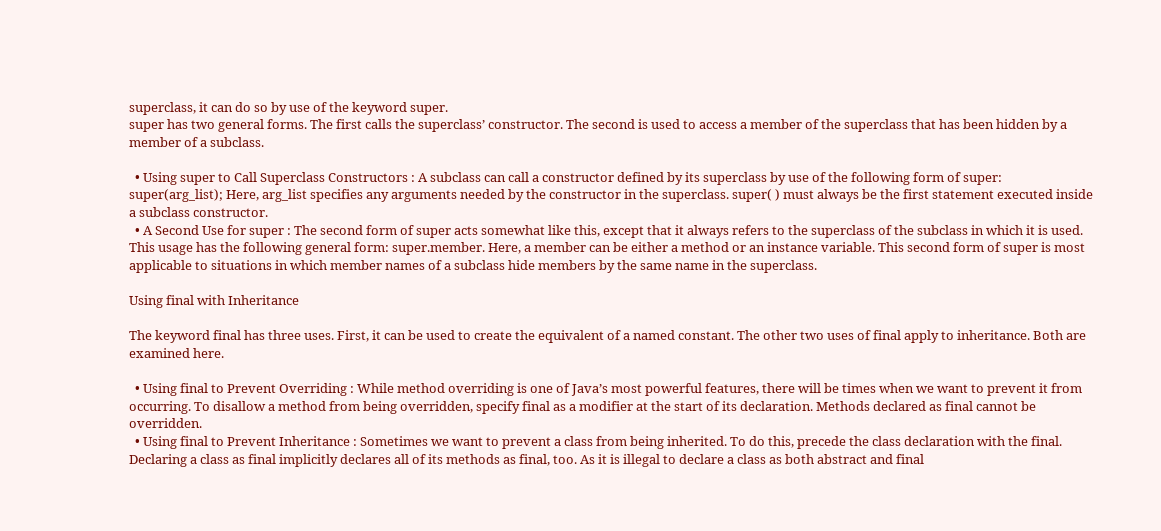superclass, it can do so by use of the keyword super.
super has two general forms. The first calls the superclass’ constructor. The second is used to access a member of the superclass that has been hidden by a
member of a subclass.

  • Using super to Call Superclass Constructors : A subclass can call a constructor defined by its superclass by use of the following form of super: super(arg_list); Here, arg_list specifies any arguments needed by the constructor in the superclass. super( ) must always be the first statement executed inside a subclass constructor.
  • A Second Use for super : The second form of super acts somewhat like this, except that it always refers to the superclass of the subclass in which it is used. This usage has the following general form: super.member. Here, a member can be either a method or an instance variable. This second form of super is most applicable to situations in which member names of a subclass hide members by the same name in the superclass.

Using final with Inheritance

The keyword final has three uses. First, it can be used to create the equivalent of a named constant. The other two uses of final apply to inheritance. Both are examined here.

  • Using final to Prevent Overriding : While method overriding is one of Java’s most powerful features, there will be times when we want to prevent it from occurring. To disallow a method from being overridden, specify final as a modifier at the start of its declaration. Methods declared as final cannot be overridden.
  • Using final to Prevent Inheritance : Sometimes we want to prevent a class from being inherited. To do this, precede the class declaration with the final. Declaring a class as final implicitly declares all of its methods as final, too. As it is illegal to declare a class as both abstract and final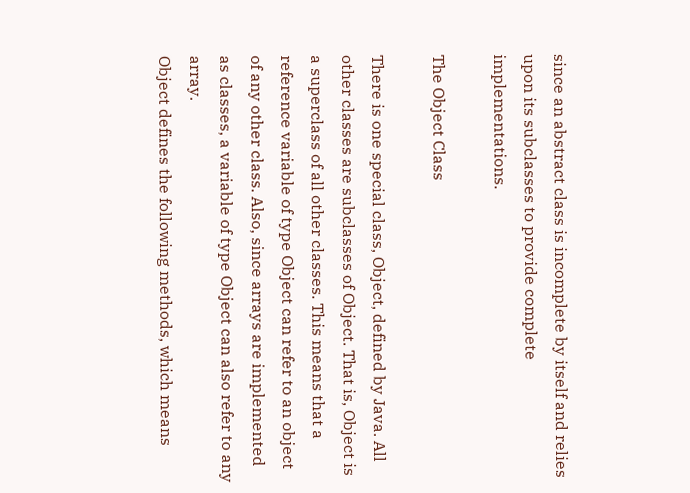since an abstract class is incomplete by itself and relies upon its subclasses to provide complete implementations.

The Object Class

There is one special class, Object, defined by Java. All other classes are subclasses of Object. That is, Object is a superclass of all other classes. This means that a reference variable of type Object can refer to an object of any other class. Also, since arrays are implemented as classes, a variable of type Object can also refer to any array.
Object defines the following methods, which means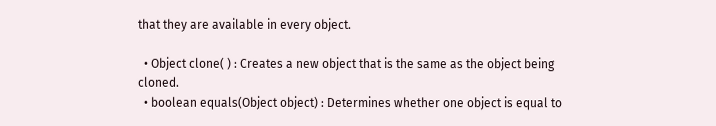that they are available in every object.

  • Object clone( ) : Creates a new object that is the same as the object being cloned.
  • boolean equals(Object object) : Determines whether one object is equal to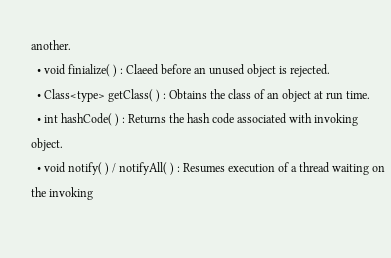another.
  • void finialize( ) : Claeed before an unused object is rejected.
  • Class<type> getClass( ) : Obtains the class of an object at run time.
  • int hashCode( ) : Returns the hash code associated with invoking object.
  • void notify( ) / notifyAll( ) : Resumes execution of a thread waiting on the invoking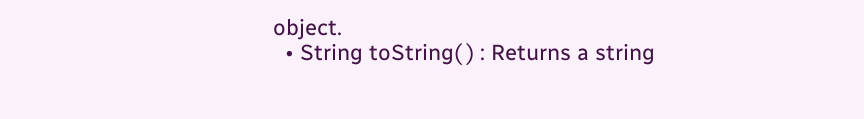object.
  • String toString( ) : Returns a string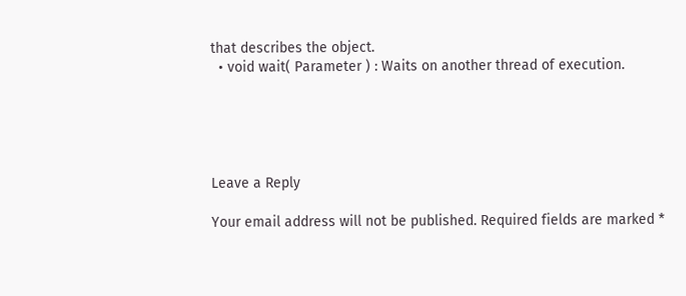that describes the object.
  • void wait( Parameter ) : Waits on another thread of execution.





Leave a Reply

Your email address will not be published. Required fields are marked *